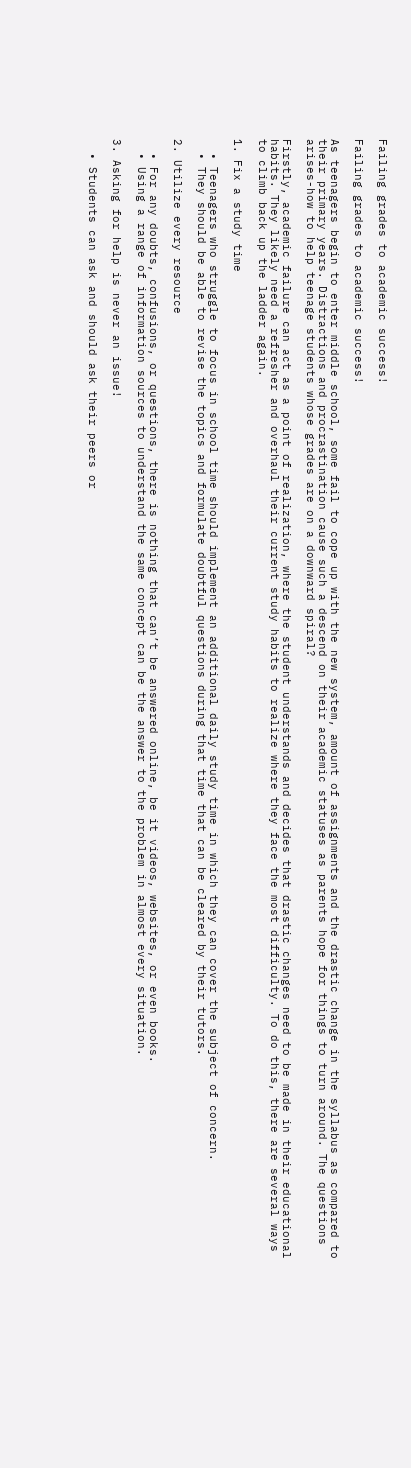Failing grades to academic success!

Failing grades to academic success!

As teenagers begin to enter middle school, some fail to cope up with the new system, amount of assignments and the drastic change in the syllabus as compared to their primary years. Distractions and procrastination cause such a descend on their academic statuses as parents hope for things to turn around. The questions arises-how to help teenage students whose grades are on a downward spiral?

Firstly, academic failure can act as a point of realization, where the student understands and decides that drastic changes need to be made in their educational habits. They likely need a refresher and overhaul their current study habits to realize where they face the most difficulty. To do this, there are several ways to climb back up the ladder again.

1. Fix a study time

  • Teenagers who struggle to focus in school time should implement an additional daily study time in which they can cover the subject of concern.
  • They should be able to revise the topics and formulate doubtful questions during that time that can be cleared by their tutors.

2. Utilize every resource

  • For any doubts, confusions, or questions, there is nothing that can’t be answered online, be it videos, websites, or even books.
  • Using a range of information sources to understand the same concept can be the answer to the problem in almost every situation.

3. Asking for help is never an issue!

  • Students can ask and should ask their peers or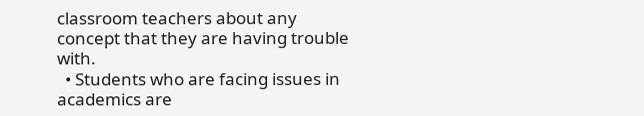classroom teachers about any concept that they are having trouble with.
  • Students who are facing issues in academics are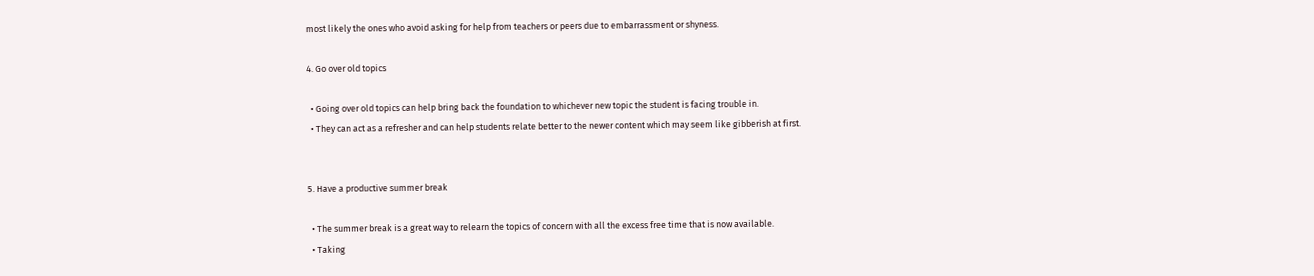most likely the ones who avoid asking for help from teachers or peers due to embarrassment or shyness.

4. Go over old topics

  • Going over old topics can help bring back the foundation to whichever new topic the student is facing trouble in.
  • They can act as a refresher and can help students relate better to the newer content which may seem like gibberish at first.


5. Have a productive summer break

  • The summer break is a great way to relearn the topics of concern with all the excess free time that is now available.
  • Taking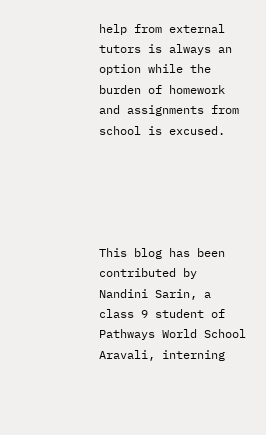help from external tutors is always an option while the burden of homework and assignments from school is excused.





This blog has been contributed by Nandini Sarin, a class 9 student of Pathways World School Aravali, interning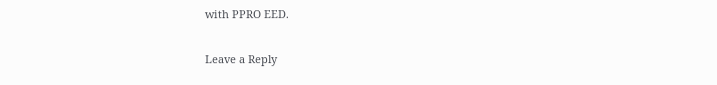with PPRO EED.

Leave a Reply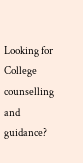Looking for College counselling and guidance?